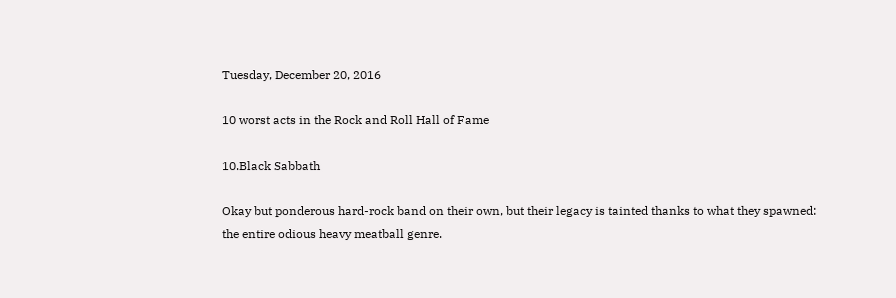Tuesday, December 20, 2016

10 worst acts in the Rock and Roll Hall of Fame

10.Black Sabbath

Okay but ponderous hard-rock band on their own, but their legacy is tainted thanks to what they spawned: the entire odious heavy meatball genre.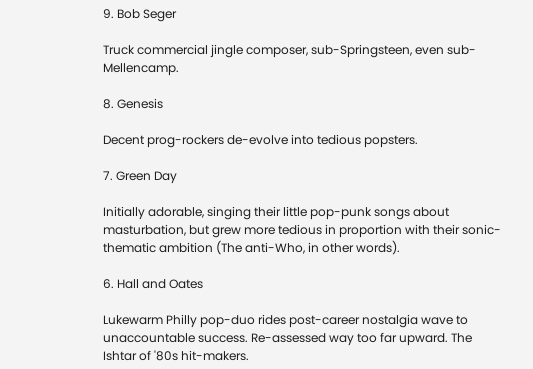9. Bob Seger

Truck commercial jingle composer, sub-Springsteen, even sub-Mellencamp.

8. Genesis

Decent prog-rockers de-evolve into tedious popsters.

7. Green Day

Initially adorable, singing their little pop-punk songs about masturbation, but grew more tedious in proportion with their sonic-thematic ambition (The anti-Who, in other words).

6. Hall and Oates

Lukewarm Philly pop-duo rides post-career nostalgia wave to unaccountable success. Re-assessed way too far upward. The Ishtar of '80s hit-makers.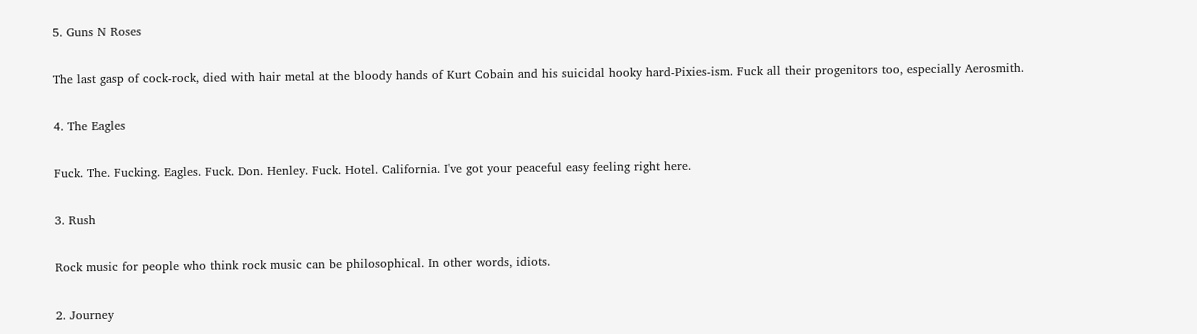5. Guns N Roses

The last gasp of cock-rock, died with hair metal at the bloody hands of Kurt Cobain and his suicidal hooky hard-Pixies-ism. Fuck all their progenitors too, especially Aerosmith.

4. The Eagles

Fuck. The. Fucking. Eagles. Fuck. Don. Henley. Fuck. Hotel. California. I've got your peaceful easy feeling right here.

3. Rush

Rock music for people who think rock music can be philosophical. In other words, idiots.

2. Journey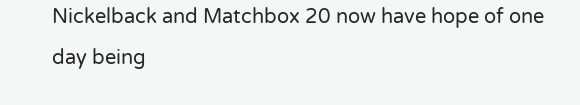Nickelback and Matchbox 20 now have hope of one day being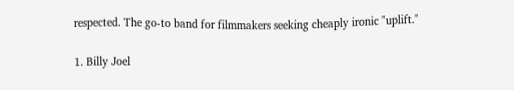respected. The go-to band for filmmakers seeking cheaply ironic "uplift."

1. Billy Joel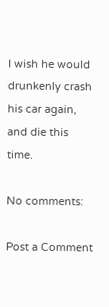I wish he would drunkenly crash his car again, and die this time.

No comments:

Post a Comment